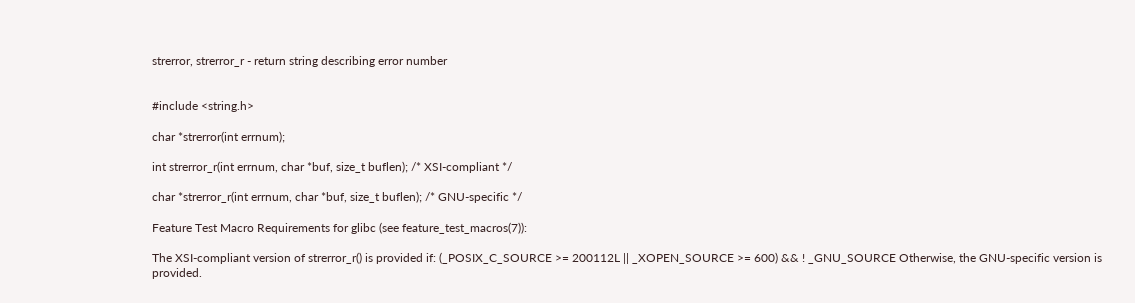strerror, strerror_r - return string describing error number


#include <string.h>

char *strerror(int errnum);

int strerror_r(int errnum, char *buf, size_t buflen); /* XSI-compliant */

char *strerror_r(int errnum, char *buf, size_t buflen); /* GNU-specific */

Feature Test Macro Requirements for glibc (see feature_test_macros(7)):

The XSI-compliant version of strerror_r() is provided if: (_POSIX_C_SOURCE >= 200112L || _XOPEN_SOURCE >= 600) && ! _GNU_SOURCE Otherwise, the GNU-specific version is provided.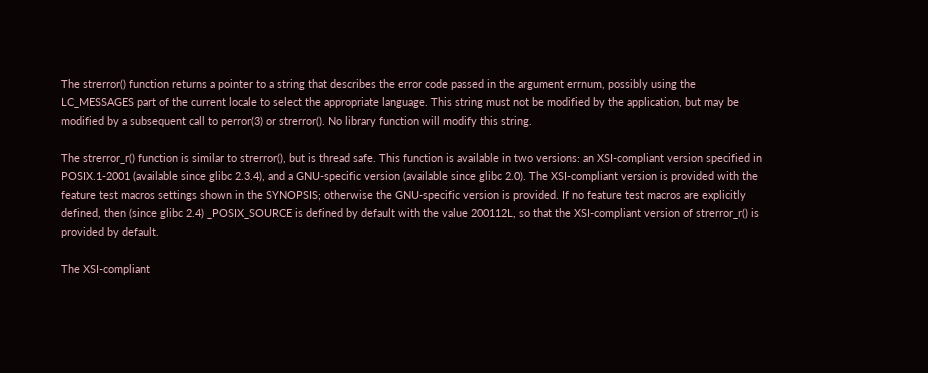The strerror() function returns a pointer to a string that describes the error code passed in the argument errnum, possibly using the LC_MESSAGES part of the current locale to select the appropriate language. This string must not be modified by the application, but may be modified by a subsequent call to perror(3) or strerror(). No library function will modify this string.

The strerror_r() function is similar to strerror(), but is thread safe. This function is available in two versions: an XSI-compliant version specified in POSIX.1-2001 (available since glibc 2.3.4), and a GNU-specific version (available since glibc 2.0). The XSI-compliant version is provided with the feature test macros settings shown in the SYNOPSIS; otherwise the GNU-specific version is provided. If no feature test macros are explicitly defined, then (since glibc 2.4) _POSIX_SOURCE is defined by default with the value 200112L, so that the XSI-compliant version of strerror_r() is provided by default.

The XSI-compliant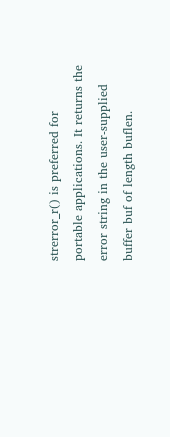strerror_r() is preferred for portable applications. It returns the error string in the user-supplied buffer buf of length buflen.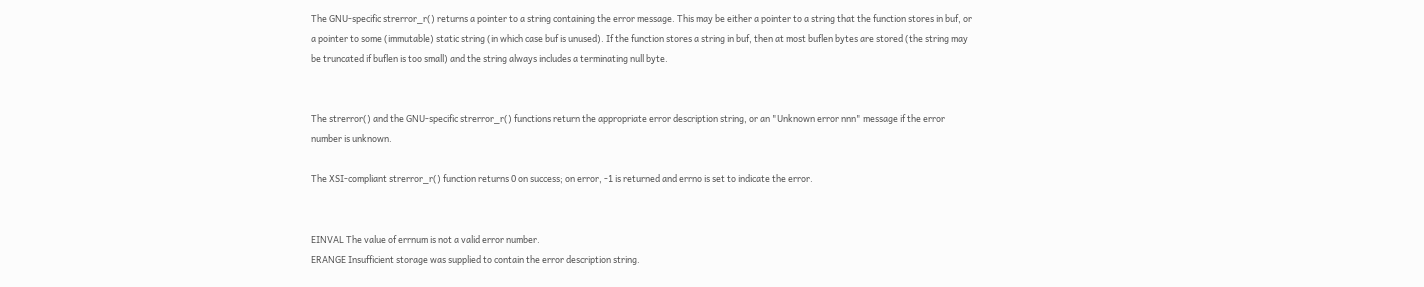The GNU-specific strerror_r() returns a pointer to a string containing the error message. This may be either a pointer to a string that the function stores in buf, or a pointer to some (immutable) static string (in which case buf is unused). If the function stores a string in buf, then at most buflen bytes are stored (the string may be truncated if buflen is too small) and the string always includes a terminating null byte.


The strerror() and the GNU-specific strerror_r() functions return the appropriate error description string, or an "Unknown error nnn" message if the error number is unknown.

The XSI-compliant strerror_r() function returns 0 on success; on error, -1 is returned and errno is set to indicate the error.


EINVAL The value of errnum is not a valid error number.
ERANGE Insufficient storage was supplied to contain the error description string.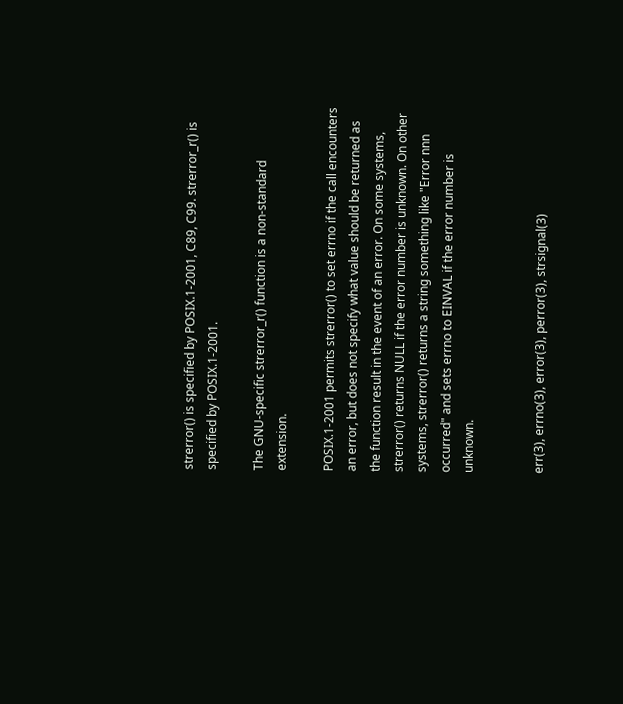strerror() is specified by POSIX.1-2001, C89, C99. strerror_r() is specified by POSIX.1-2001.

The GNU-specific strerror_r() function is a non-standard extension.

POSIX.1-2001 permits strerror() to set errno if the call encounters an error, but does not specify what value should be returned as the function result in the event of an error. On some systems, strerror() returns NULL if the error number is unknown. On other systems, strerror() returns a string something like "Error nnn occurred" and sets errno to EINVAL if the error number is unknown.


err(3), errno(3), error(3), perror(3), strsignal(3)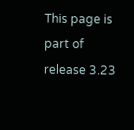This page is part of release 3.23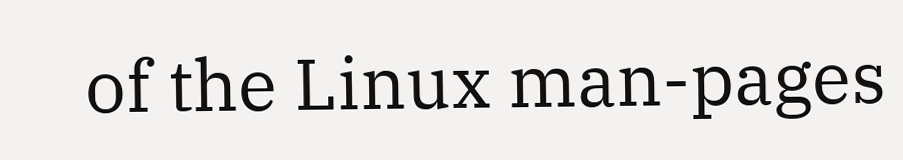of the Linux man-pages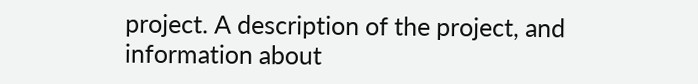project. A description of the project, and information about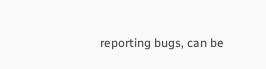reporting bugs, can be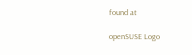found at

openSUSE Logo